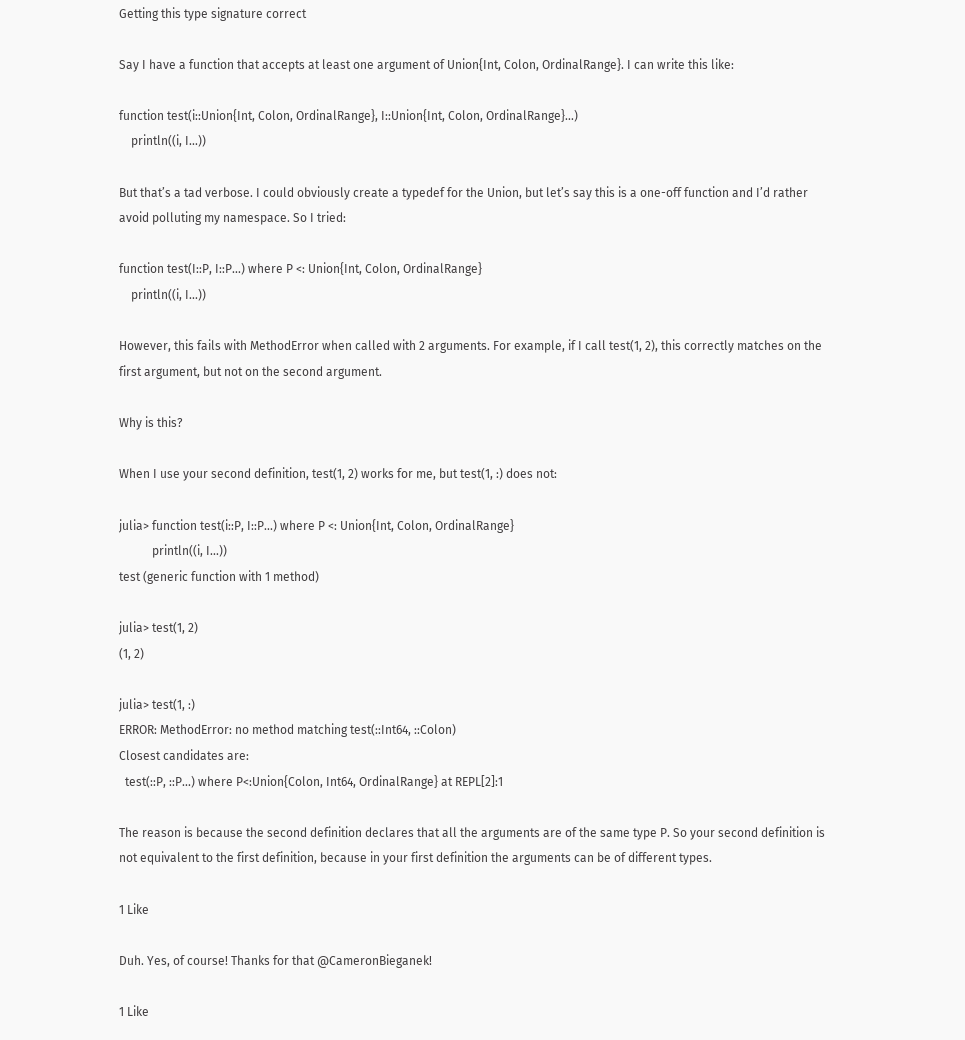Getting this type signature correct

Say I have a function that accepts at least one argument of Union{Int, Colon, OrdinalRange}. I can write this like:

function test(i::Union{Int, Colon, OrdinalRange}, I::Union{Int, Colon, OrdinalRange}...)
    println((i, I...))

But that’s a tad verbose. I could obviously create a typedef for the Union, but let’s say this is a one-off function and I’d rather avoid polluting my namespace. So I tried:

function test(I::P, I::P...) where P <: Union{Int, Colon, OrdinalRange}
    println((i, I...))

However, this fails with MethodError when called with 2 arguments. For example, if I call test(1, 2), this correctly matches on the first argument, but not on the second argument.

Why is this?

When I use your second definition, test(1, 2) works for me, but test(1, :) does not:

julia> function test(i::P, I::P...) where P <: Union{Int, Colon, OrdinalRange}
           println((i, I...))
test (generic function with 1 method)

julia> test(1, 2)
(1, 2)

julia> test(1, :)
ERROR: MethodError: no method matching test(::Int64, ::Colon)
Closest candidates are:
  test(::P, ::P...) where P<:Union{Colon, Int64, OrdinalRange} at REPL[2]:1

The reason is because the second definition declares that all the arguments are of the same type P. So your second definition is not equivalent to the first definition, because in your first definition the arguments can be of different types.

1 Like

Duh. Yes, of course! Thanks for that @CameronBieganek!

1 Like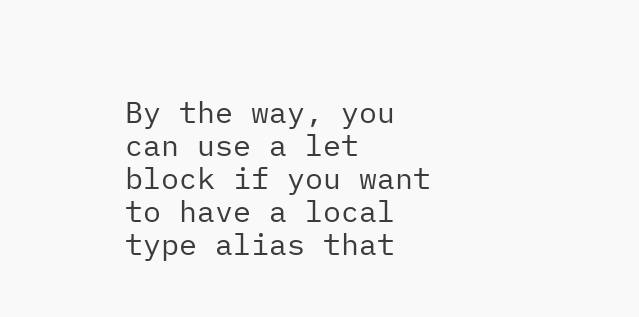By the way, you can use a let block if you want to have a local type alias that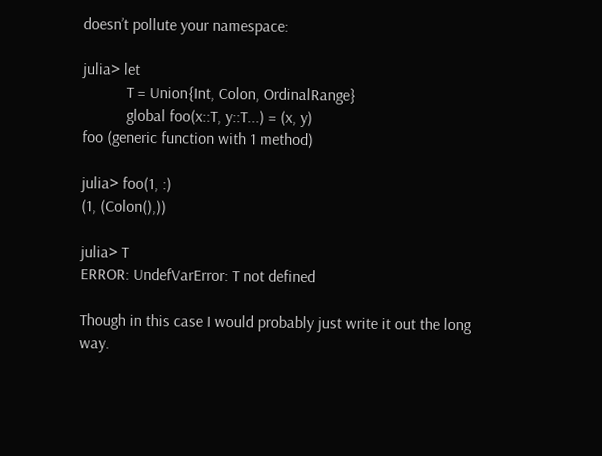doesn’t pollute your namespace:

julia> let
           T = Union{Int, Colon, OrdinalRange}
           global foo(x::T, y::T...) = (x, y)
foo (generic function with 1 method)

julia> foo(1, :)
(1, (Colon(),))

julia> T
ERROR: UndefVarError: T not defined

Though in this case I would probably just write it out the long way.